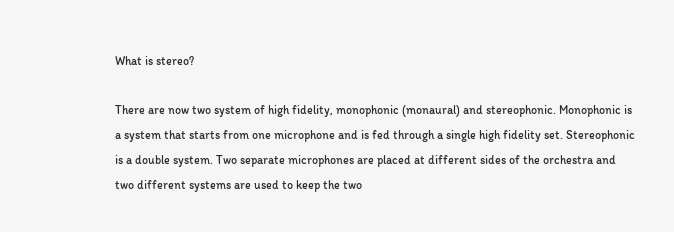What is stereo?

There are now two system of high fidelity, monophonic (monaural) and stereophonic. Monophonic is a system that starts from one microphone and is fed through a single high fidelity set. Stereophonic is a double system. Two separate microphones are placed at different sides of the orchestra and two different systems are used to keep the two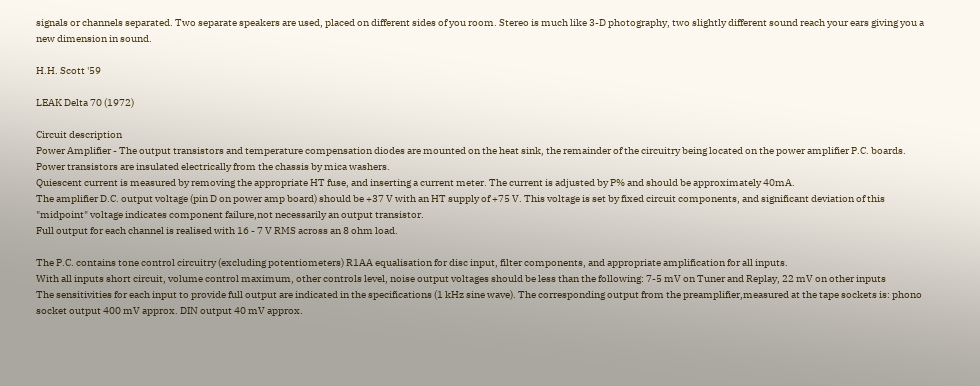signals or channels separated. Two separate speakers are used, placed on different sides of you room. Stereo is much like 3-D photography, two slightly different sound reach your ears giving you a new dimension in sound.

H.H. Scott '59

LEAK Delta 70 (1972)

Circuit description
Power Amplifier - The output transistors and temperature compensation diodes are mounted on the heat sink, the remainder of the circuitry being located on the power amplifier P.C. boards. Power transistors are insulated electrically from the chassis by mica washers.
Quiescent current is measured by removing the appropriate HT fuse, and inserting a current meter. The current is adjusted by P% and should be approximately 40mA.
The amplifier D.C. output voltage (pin D on power amp board) should be +37 V with an HT supply of +75 V. This voltage is set by fixed circuit components, and significant deviation of this "midpoint" voltage indicates component failure,not necessarily an output transistor.
Full output for each channel is realised with 16 - 7 V RMS across an 8 ohm load.

The P.C. contains tone control circuitry (excluding potentiometers) R1AA equalisation for disc input, filter components, and appropriate amplification for all inputs.
With all inputs short circuit, volume control maximum, other controls level, noise output voltages should be less than the following: 7-5 mV on Tuner and Replay, 22 mV on other inputs
The sensitivities for each input to provide full output are indicated in the specifications (1 kHz sine wave). The corresponding output from the preamplifier,measured at the tape sockets is: phono socket output 400 mV approx. DIN output 40 mV approx.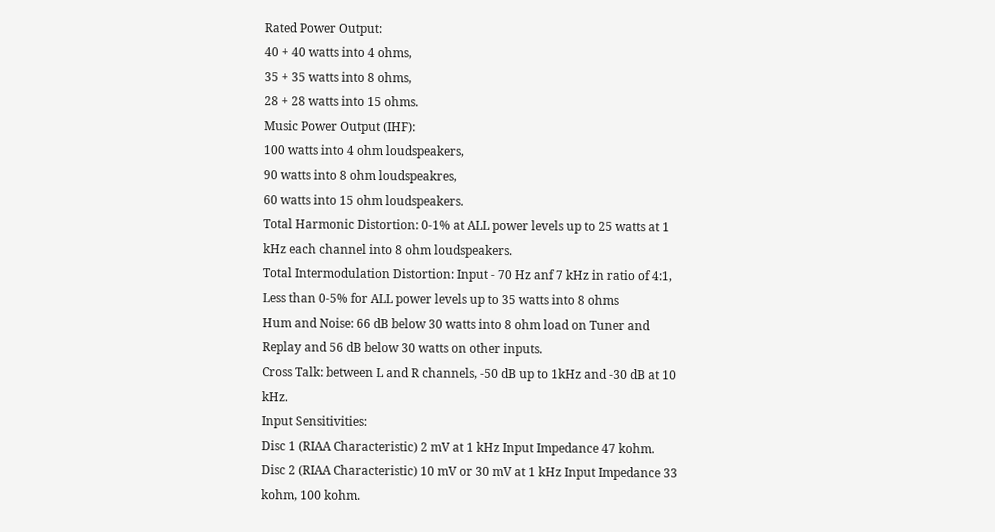Rated Power Output:
40 + 40 watts into 4 ohms,
35 + 35 watts into 8 ohms,
28 + 28 watts into 15 ohms.
Music Power Output (IHF):
100 watts into 4 ohm loudspeakers,
90 watts into 8 ohm loudspeakres,
60 watts into 15 ohm loudspeakers.
Total Harmonic Distortion: 0-1% at ALL power levels up to 25 watts at 1 kHz each channel into 8 ohm loudspeakers.
Total Intermodulation Distortion: Input - 70 Hz anf 7 kHz in ratio of 4:1, Less than 0-5% for ALL power levels up to 35 watts into 8 ohms
Hum and Noise: 66 dB below 30 watts into 8 ohm load on Tuner and Replay and 56 dB below 30 watts on other inputs.
Cross Talk: between L and R channels, -50 dB up to 1kHz and -30 dB at 10 kHz.
Input Sensitivities:
Disc 1 (RIAA Characteristic) 2 mV at 1 kHz Input Impedance 47 kohm.
Disc 2 (RIAA Characteristic) 10 mV or 30 mV at 1 kHz Input Impedance 33 kohm, 100 kohm.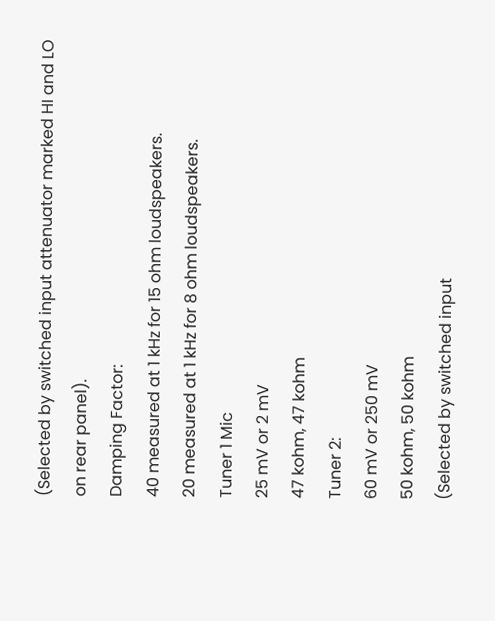(Selected by switched input attenuator marked HI and LO on rear panel).
Damping Factor:
40 measured at 1 kHz for 15 ohm loudspeakers.
20 measured at 1 kHz for 8 ohm loudspeakers.
Tuner 1 Mic
25 mV or 2 mV
47 kohm, 47 kohm
Tuner 2:
60 mV or 250 mV
50 kohm, 50 kohm
(Selected by switched input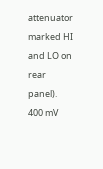attenuator marked HI and LO on rear panel).
400 mV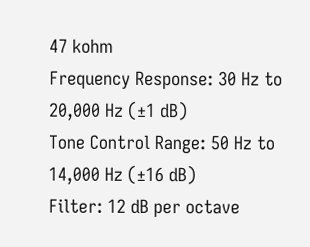47 kohm
Frequency Response: 30 Hz to 20,000 Hz (±1 dB)
Tone Control Range: 50 Hz to 14,000 Hz (±16 dB)
Filter: 12 dB per octave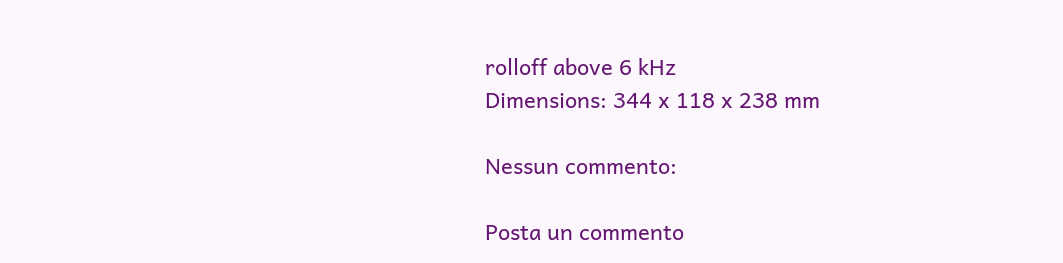rolloff above 6 kHz
Dimensions: 344 x 118 x 238 mm

Nessun commento:

Posta un commento